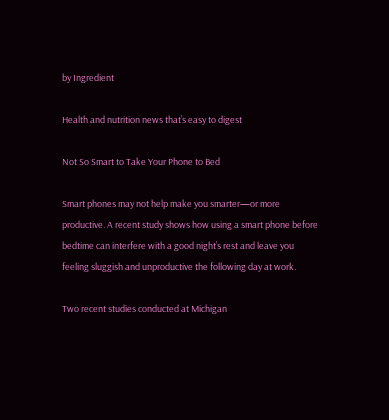by Ingredient

Health and nutrition news that’s easy to digest

Not So Smart to Take Your Phone to Bed

Smart phones may not help make you smarter—or more productive. A recent study shows how using a smart phone before bedtime can interfere with a good night’s rest and leave you feeling sluggish and unproductive the following day at work.

Two recent studies conducted at Michigan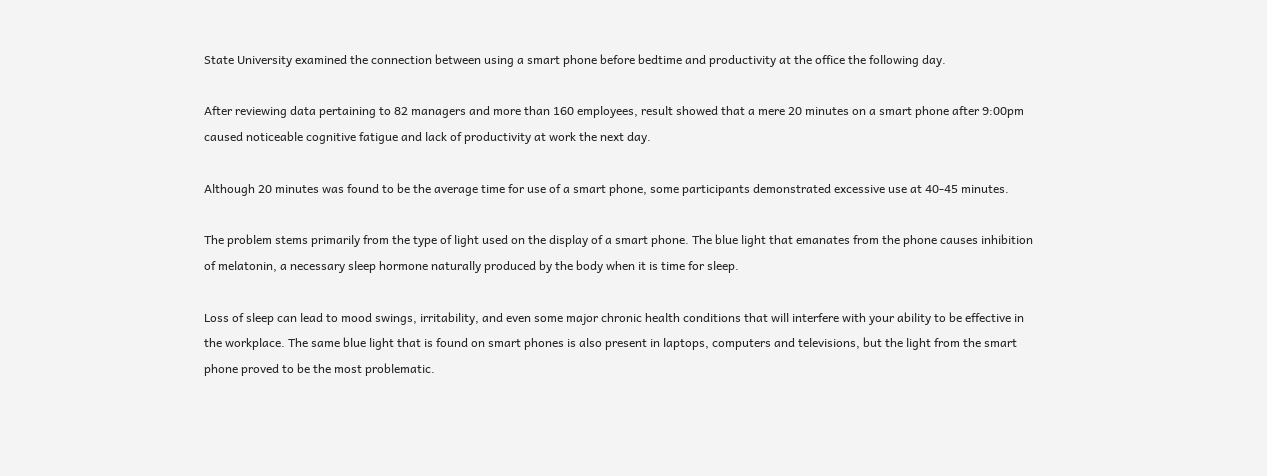State University examined the connection between using a smart phone before bedtime and productivity at the office the following day.

After reviewing data pertaining to 82 managers and more than 160 employees, result showed that a mere 20 minutes on a smart phone after 9:00pm caused noticeable cognitive fatigue and lack of productivity at work the next day.

Although 20 minutes was found to be the average time for use of a smart phone, some participants demonstrated excessive use at 40-45 minutes.

The problem stems primarily from the type of light used on the display of a smart phone. The blue light that emanates from the phone causes inhibition of melatonin, a necessary sleep hormone naturally produced by the body when it is time for sleep.

Loss of sleep can lead to mood swings, irritability, and even some major chronic health conditions that will interfere with your ability to be effective in the workplace. The same blue light that is found on smart phones is also present in laptops, computers and televisions, but the light from the smart phone proved to be the most problematic.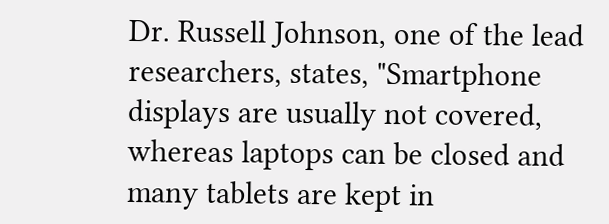Dr. Russell Johnson, one of the lead researchers, states, "Smartphone displays are usually not covered, whereas laptops can be closed and many tablets are kept in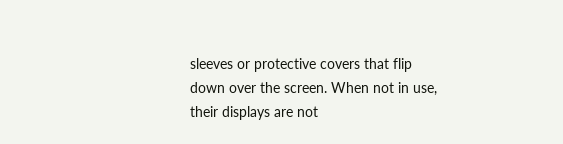sleeves or protective covers that flip down over the screen. When not in use, their displays are not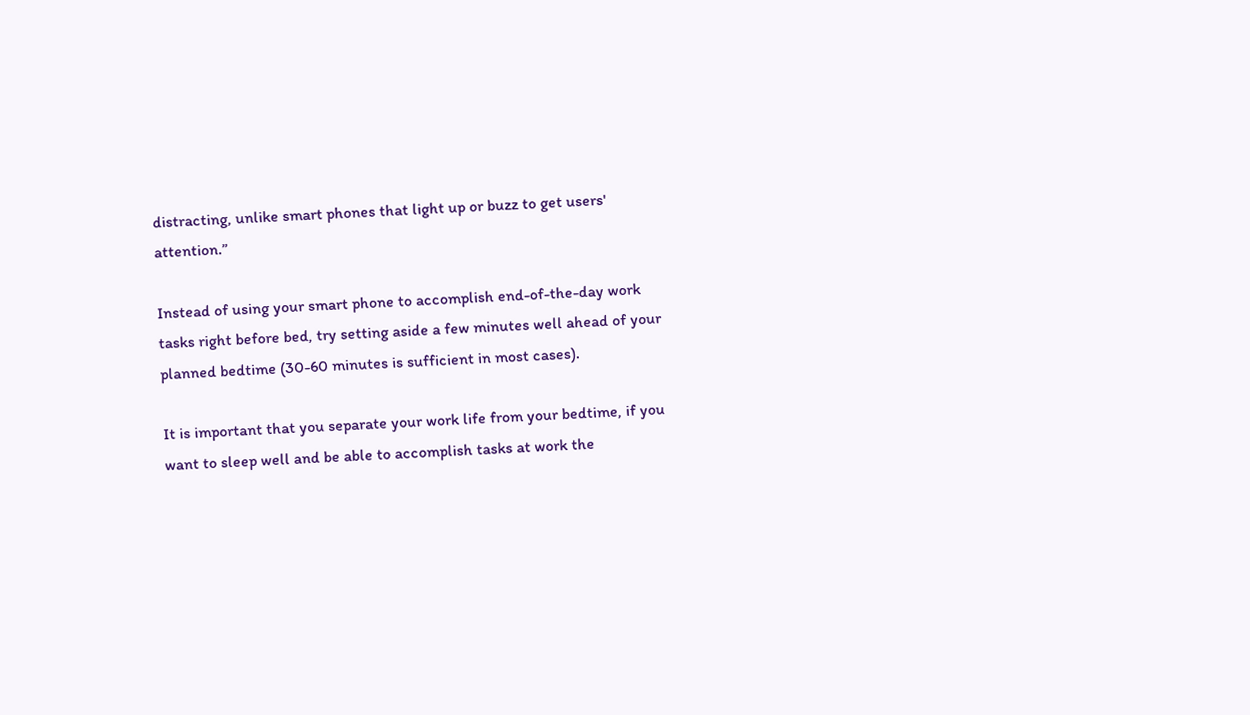distracting, unlike smart phones that light up or buzz to get users' attention.”

Instead of using your smart phone to accomplish end-of-the-day work tasks right before bed, try setting aside a few minutes well ahead of your planned bedtime (30-60 minutes is sufficient in most cases).

It is important that you separate your work life from your bedtime, if you want to sleep well and be able to accomplish tasks at work the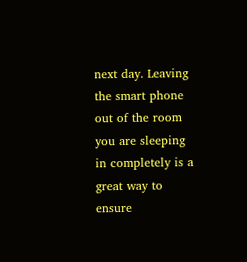next day. Leaving the smart phone out of the room you are sleeping in completely is a great way to ensure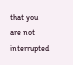that you are not interrupted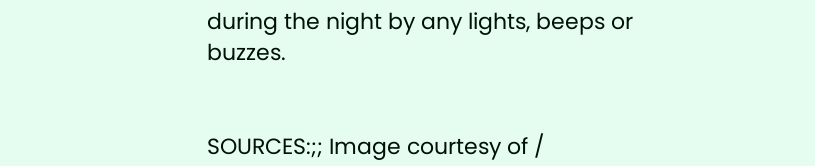during the night by any lights, beeps or buzzes.


SOURCES:;; Image courtesy of /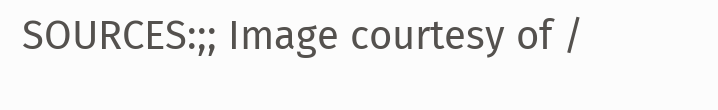SOURCES:;; Image courtesy of /